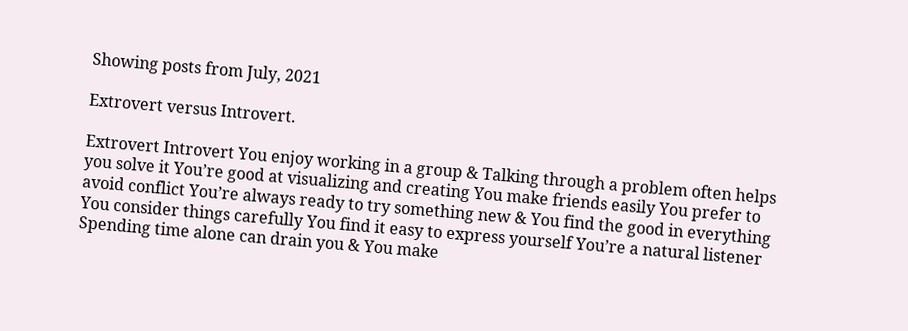Showing posts from July, 2021

Extrovert versus Introvert.

Extrovert Introvert You enjoy working in a group & Talking through a problem often helps you solve it You’re good at visualizing and creating You make friends easily You prefer to avoid conflict You’re always ready to try something new & You find the good in everything You consider things carefully You find it easy to express yourself You’re a natural listener Spending time alone can drain you & You make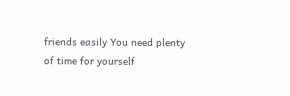friends easily You need plenty of time for yourself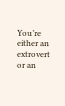You’re either an extrovert or an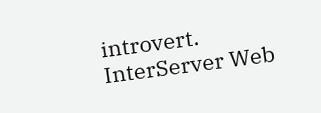introvert.
InterServer Web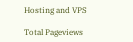Hosting and VPS

Total Pageviews